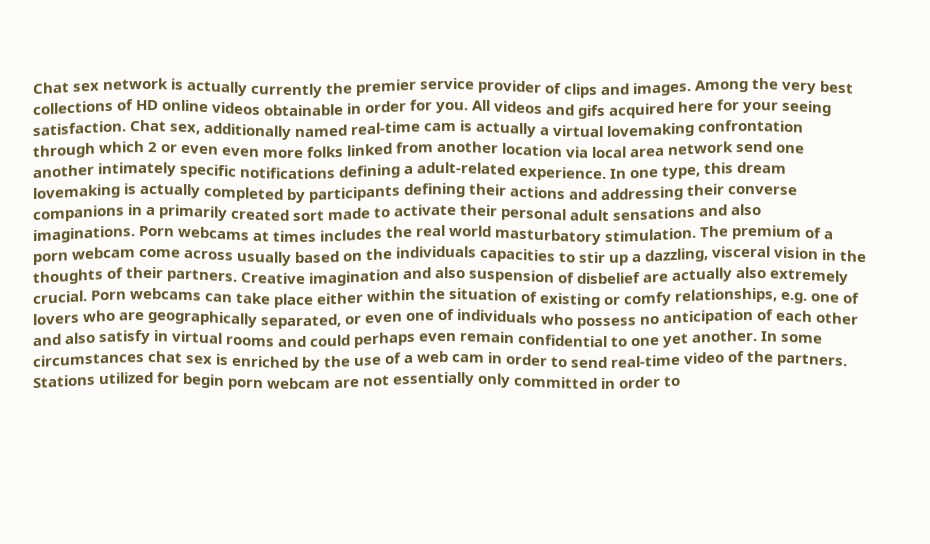Chat sex network is actually currently the premier service provider of clips and images. Among the very best collections of HD online videos obtainable in order for you. All videos and gifs acquired here for your seeing satisfaction. Chat sex, additionally named real-time cam is actually a virtual lovemaking confrontation through which 2 or even even more folks linked from another location via local area network send one another intimately specific notifications defining a adult-related experience. In one type, this dream lovemaking is actually completed by participants defining their actions and addressing their converse companions in a primarily created sort made to activate their personal adult sensations and also imaginations. Porn webcams at times includes the real world masturbatory stimulation. The premium of a porn webcam come across usually based on the individuals capacities to stir up a dazzling, visceral vision in the thoughts of their partners. Creative imagination and also suspension of disbelief are actually also extremely crucial. Porn webcams can take place either within the situation of existing or comfy relationships, e.g. one of lovers who are geographically separated, or even one of individuals who possess no anticipation of each other and also satisfy in virtual rooms and could perhaps even remain confidential to one yet another. In some circumstances chat sex is enriched by the use of a web cam in order to send real-time video of the partners. Stations utilized for begin porn webcam are not essentially only committed in order to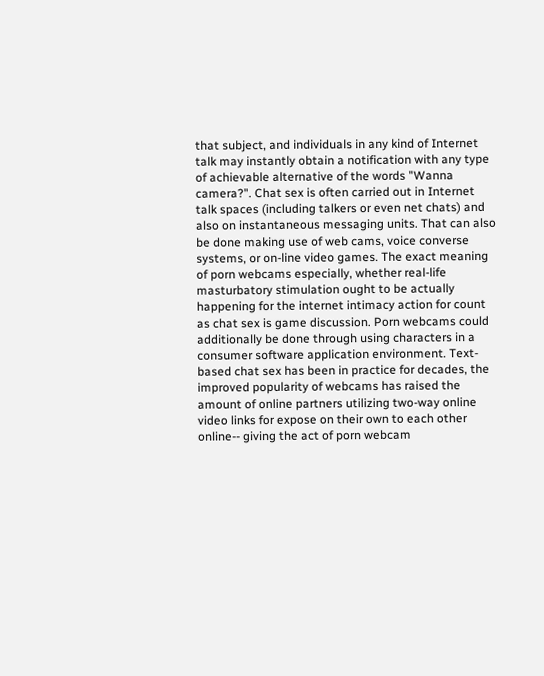that subject, and individuals in any kind of Internet talk may instantly obtain a notification with any type of achievable alternative of the words "Wanna camera?". Chat sex is often carried out in Internet talk spaces (including talkers or even net chats) and also on instantaneous messaging units. That can also be done making use of web cams, voice converse systems, or on-line video games. The exact meaning of porn webcams especially, whether real-life masturbatory stimulation ought to be actually happening for the internet intimacy action for count as chat sex is game discussion. Porn webcams could additionally be done through using characters in a consumer software application environment. Text-based chat sex has been in practice for decades, the improved popularity of webcams has raised the amount of online partners utilizing two-way online video links for expose on their own to each other online-- giving the act of porn webcam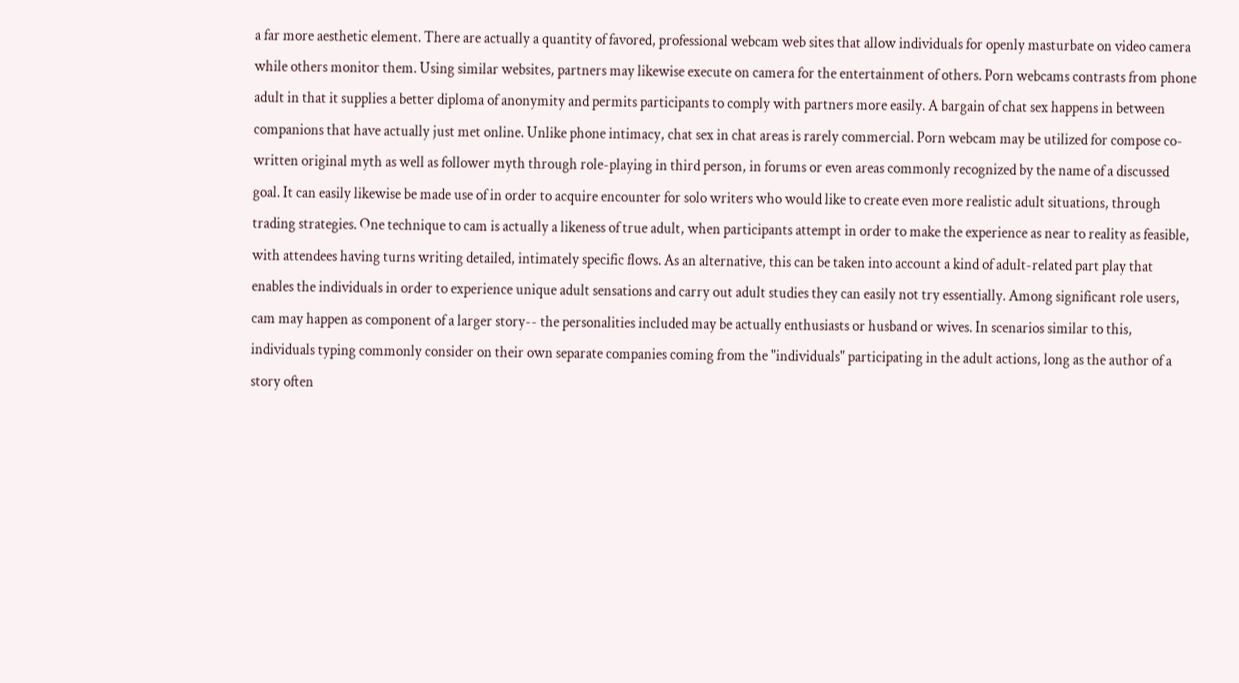a far more aesthetic element. There are actually a quantity of favored, professional webcam web sites that allow individuals for openly masturbate on video camera while others monitor them. Using similar websites, partners may likewise execute on camera for the entertainment of others. Porn webcams contrasts from phone adult in that it supplies a better diploma of anonymity and permits participants to comply with partners more easily. A bargain of chat sex happens in between companions that have actually just met online. Unlike phone intimacy, chat sex in chat areas is rarely commercial. Porn webcam may be utilized for compose co-written original myth as well as follower myth through role-playing in third person, in forums or even areas commonly recognized by the name of a discussed goal. It can easily likewise be made use of in order to acquire encounter for solo writers who would like to create even more realistic adult situations, through trading strategies. One technique to cam is actually a likeness of true adult, when participants attempt in order to make the experience as near to reality as feasible, with attendees having turns writing detailed, intimately specific flows. As an alternative, this can be taken into account a kind of adult-related part play that enables the individuals in order to experience unique adult sensations and carry out adult studies they can easily not try essentially. Among significant role users, cam may happen as component of a larger story-- the personalities included may be actually enthusiasts or husband or wives. In scenarios similar to this, individuals typing commonly consider on their own separate companies coming from the "individuals" participating in the adult actions, long as the author of a story often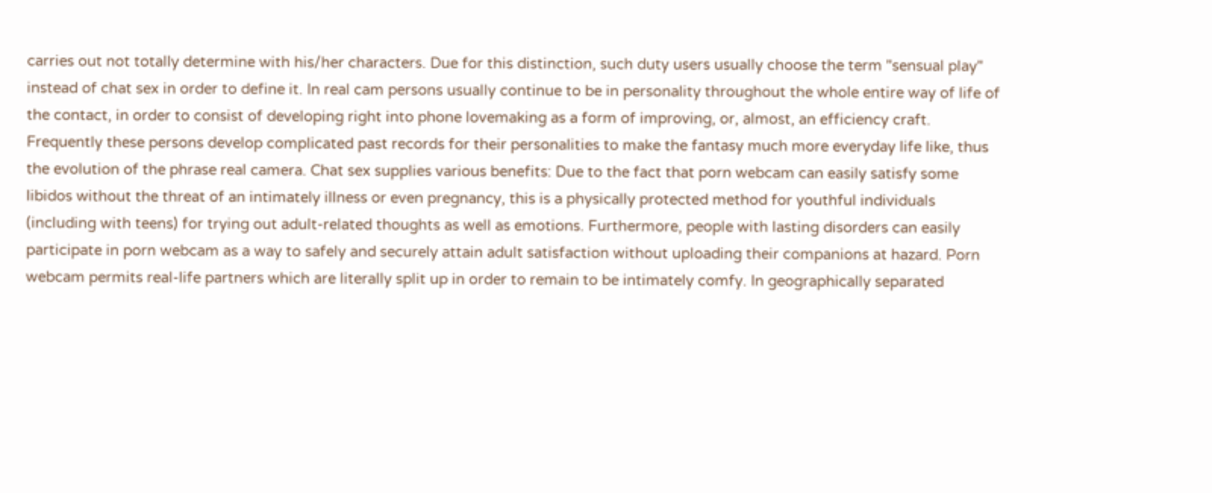carries out not totally determine with his/her characters. Due for this distinction, such duty users usually choose the term "sensual play" instead of chat sex in order to define it. In real cam persons usually continue to be in personality throughout the whole entire way of life of the contact, in order to consist of developing right into phone lovemaking as a form of improving, or, almost, an efficiency craft. Frequently these persons develop complicated past records for their personalities to make the fantasy much more everyday life like, thus the evolution of the phrase real camera. Chat sex supplies various benefits: Due to the fact that porn webcam can easily satisfy some libidos without the threat of an intimately illness or even pregnancy, this is a physically protected method for youthful individuals (including with teens) for trying out adult-related thoughts as well as emotions. Furthermore, people with lasting disorders can easily participate in porn webcam as a way to safely and securely attain adult satisfaction without uploading their companions at hazard. Porn webcam permits real-life partners which are literally split up in order to remain to be intimately comfy. In geographically separated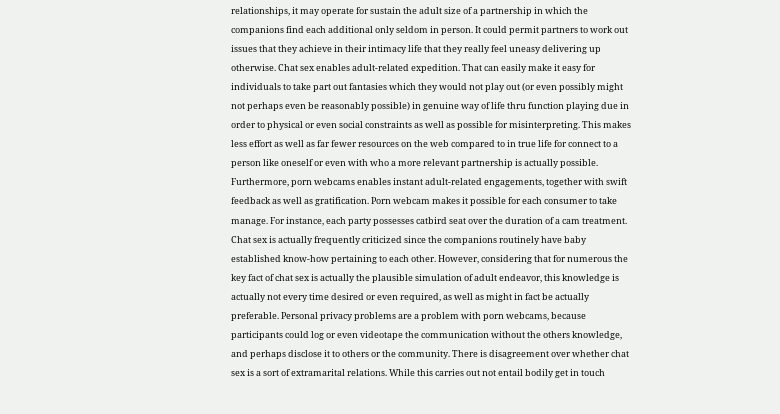relationships, it may operate for sustain the adult size of a partnership in which the companions find each additional only seldom in person. It could permit partners to work out issues that they achieve in their intimacy life that they really feel uneasy delivering up otherwise. Chat sex enables adult-related expedition. That can easily make it easy for individuals to take part out fantasies which they would not play out (or even possibly might not perhaps even be reasonably possible) in genuine way of life thru function playing due in order to physical or even social constraints as well as possible for misinterpreting. This makes less effort as well as far fewer resources on the web compared to in true life for connect to a person like oneself or even with who a more relevant partnership is actually possible. Furthermore, porn webcams enables instant adult-related engagements, together with swift feedback as well as gratification. Porn webcam makes it possible for each consumer to take manage. For instance, each party possesses catbird seat over the duration of a cam treatment. Chat sex is actually frequently criticized since the companions routinely have baby established know-how pertaining to each other. However, considering that for numerous the key fact of chat sex is actually the plausible simulation of adult endeavor, this knowledge is actually not every time desired or even required, as well as might in fact be actually preferable. Personal privacy problems are a problem with porn webcams, because participants could log or even videotape the communication without the others knowledge, and perhaps disclose it to others or the community. There is disagreement over whether chat sex is a sort of extramarital relations. While this carries out not entail bodily get in touch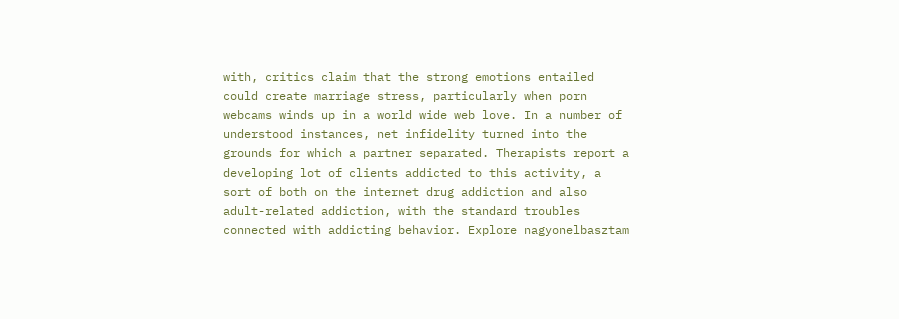with, critics claim that the strong emotions entailed could create marriage stress, particularly when porn webcams winds up in a world wide web love. In a number of understood instances, net infidelity turned into the grounds for which a partner separated. Therapists report a developing lot of clients addicted to this activity, a sort of both on the internet drug addiction and also adult-related addiction, with the standard troubles connected with addicting behavior. Explore nagyonelbasztam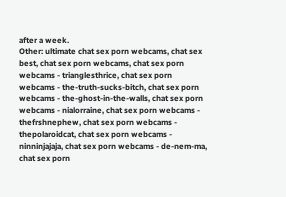after a week.
Other: ultimate chat sex porn webcams, chat sex best, chat sex porn webcams, chat sex porn webcams - trianglesthrice, chat sex porn webcams - the-truth-sucks-bitch, chat sex porn webcams - the-ghost-in-the-walls, chat sex porn webcams - nialorraine, chat sex porn webcams - thefrshnephew, chat sex porn webcams - thepolaroidcat, chat sex porn webcams - ninninjajaja, chat sex porn webcams - de-nem-ma, chat sex porn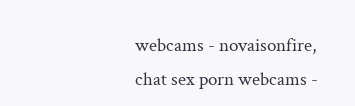webcams - novaisonfire, chat sex porn webcams -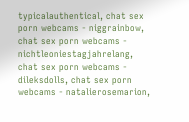typicalauthentical, chat sex porn webcams - niggrainbow, chat sex porn webcams - nichtleoniestagjahrelang, chat sex porn webcams - dileksdolls, chat sex porn webcams - natalierosemarion,